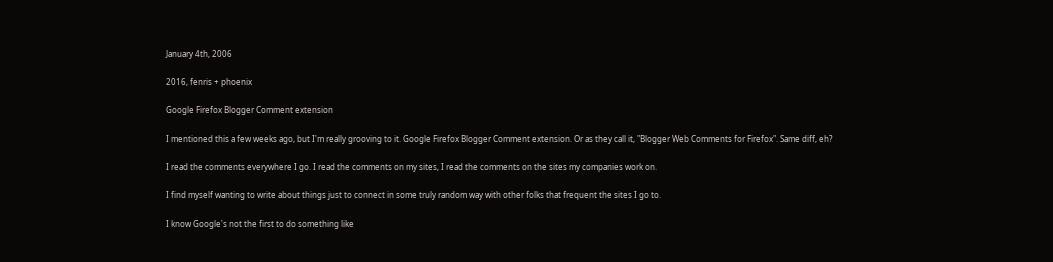January 4th, 2006

2016, fenris + phoenix

Google Firefox Blogger Comment extension

I mentioned this a few weeks ago, but I'm really grooving to it. Google Firefox Blogger Comment extension. Or as they call it, "Blogger Web Comments for Firefox". Same diff, eh?

I read the comments everywhere I go. I read the comments on my sites, I read the comments on the sites my companies work on.

I find myself wanting to write about things just to connect in some truly random way with other folks that frequent the sites I go to.

I know Google's not the first to do something like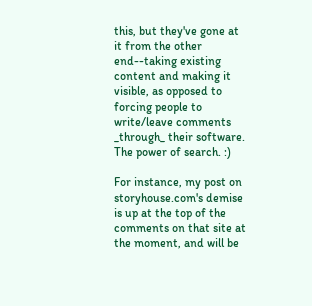this, but they've gone at it from the other end--taking existing content and making it visible, as opposed to forcing people to write/leave comments _through_ their software. The power of search. :)

For instance, my post on storyhouse.com's demise is up at the top of the comments on that site at the moment, and will be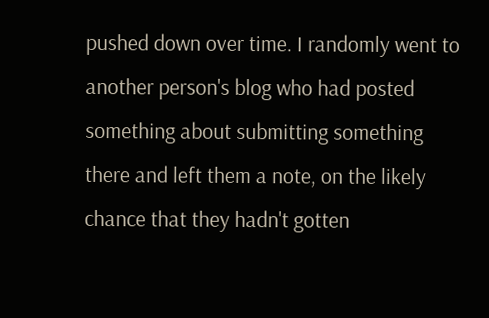pushed down over time. I randomly went to another person's blog who had posted something about submitting something there and left them a note, on the likely chance that they hadn't gotten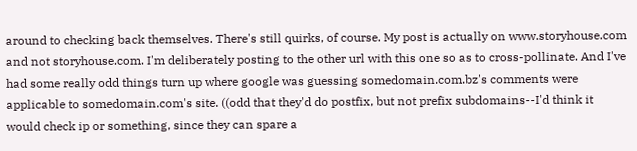around to checking back themselves. There's still quirks, of course. My post is actually on www.storyhouse.com and not storyhouse.com. I'm deliberately posting to the other url with this one so as to cross-pollinate. And I've had some really odd things turn up where google was guessing somedomain.com.bz's comments were applicable to somedomain.com's site. ((odd that they'd do postfix, but not prefix subdomains--I'd think it would check ip or something, since they can spare a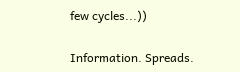few cycles...))

Information. Spreads.